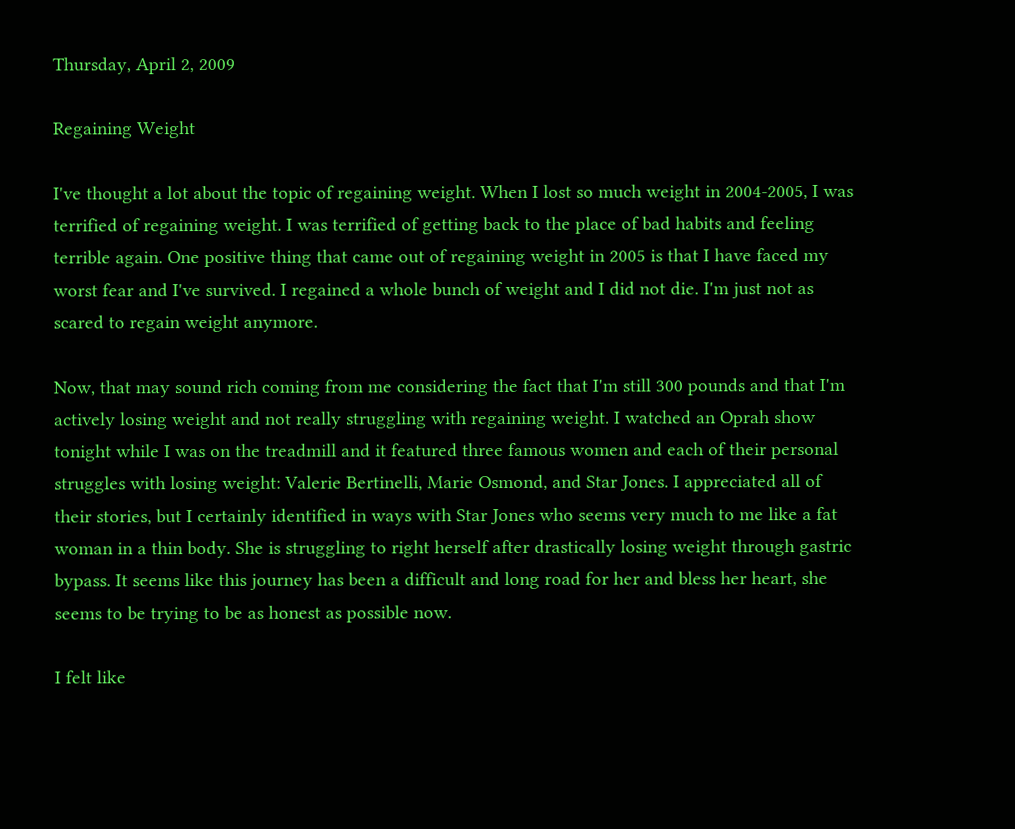Thursday, April 2, 2009

Regaining Weight

I've thought a lot about the topic of regaining weight. When I lost so much weight in 2004-2005, I was terrified of regaining weight. I was terrified of getting back to the place of bad habits and feeling terrible again. One positive thing that came out of regaining weight in 2005 is that I have faced my worst fear and I've survived. I regained a whole bunch of weight and I did not die. I'm just not as scared to regain weight anymore.

Now, that may sound rich coming from me considering the fact that I'm still 300 pounds and that I'm actively losing weight and not really struggling with regaining weight. I watched an Oprah show tonight while I was on the treadmill and it featured three famous women and each of their personal struggles with losing weight: Valerie Bertinelli, Marie Osmond, and Star Jones. I appreciated all of their stories, but I certainly identified in ways with Star Jones who seems very much to me like a fat woman in a thin body. She is struggling to right herself after drastically losing weight through gastric bypass. It seems like this journey has been a difficult and long road for her and bless her heart, she seems to be trying to be as honest as possible now.

I felt like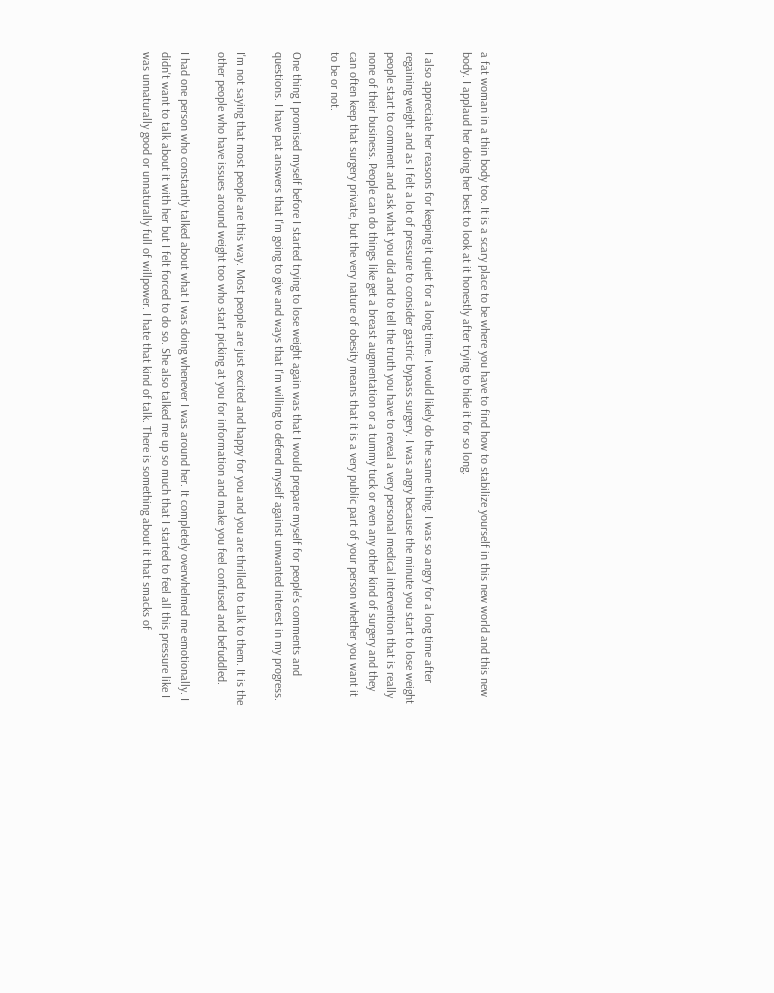a fat woman in a thin body too. It is a scary place to be where you have to find how to stabilize yourself in this new world and this new body. I applaud her doing her best to look at it honestly after trying to hide it for so long.

I also appreciate her reasons for keeping it quiet for a long time. I would likely do the same thing. I was so angry for a long time after regaining weight and as I felt a lot of pressure to consider gastric bypass surgery. I was angry because the minute you start to lose weight people start to comment and ask what you did and to tell the truth you have to reveal a very personal medical intervention that is really none of their business. People can do things like get a breast augmentation or a tummy tuck or even any other kind of surgery and they can often keep that surgery private, but the very nature of obesity means that it is a very public part of your person whether you want it to be or not.

One thing I promised myself before I started trying to lose weight again was that I would prepare myself for people's comments and questions. I have pat answers that I'm going to give and ways that I'm willing to defend myself against unwanted interest in my progress.

I'm not saying that most people are this way. Most people are just excited and happy for you and you are thrilled to talk to them. It is the other people who have issues around weight too who start picking at you for information and make you feel confused and befuddled.

I had one person who constantly talked about what I was doing whenever I was around her. It completely overwhelmed me emotionally. I didn't want to talk about it with her but I felt forced to do so. She also talked me up so much that I started to feel all this pressure like I was unnaturally good or unnaturally full of willpower. I hate that kind of talk. There is something about it that smacks of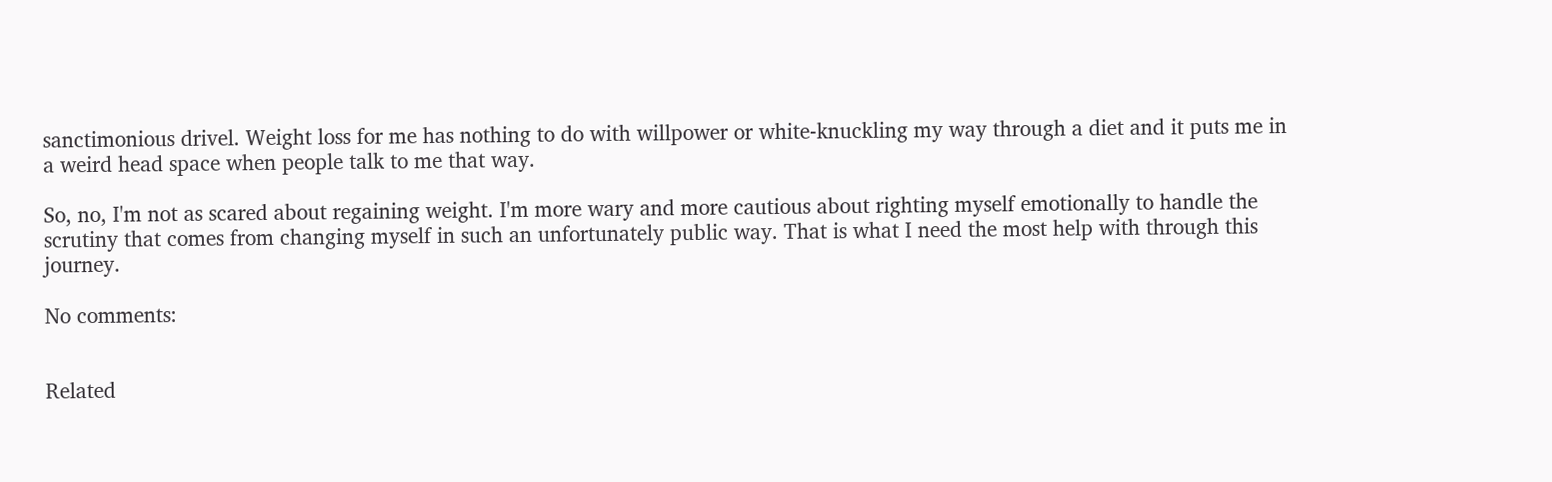sanctimonious drivel. Weight loss for me has nothing to do with willpower or white-knuckling my way through a diet and it puts me in a weird head space when people talk to me that way.

So, no, I'm not as scared about regaining weight. I'm more wary and more cautious about righting myself emotionally to handle the scrutiny that comes from changing myself in such an unfortunately public way. That is what I need the most help with through this journey.

No comments:


Related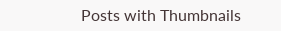Posts with Thumbnails